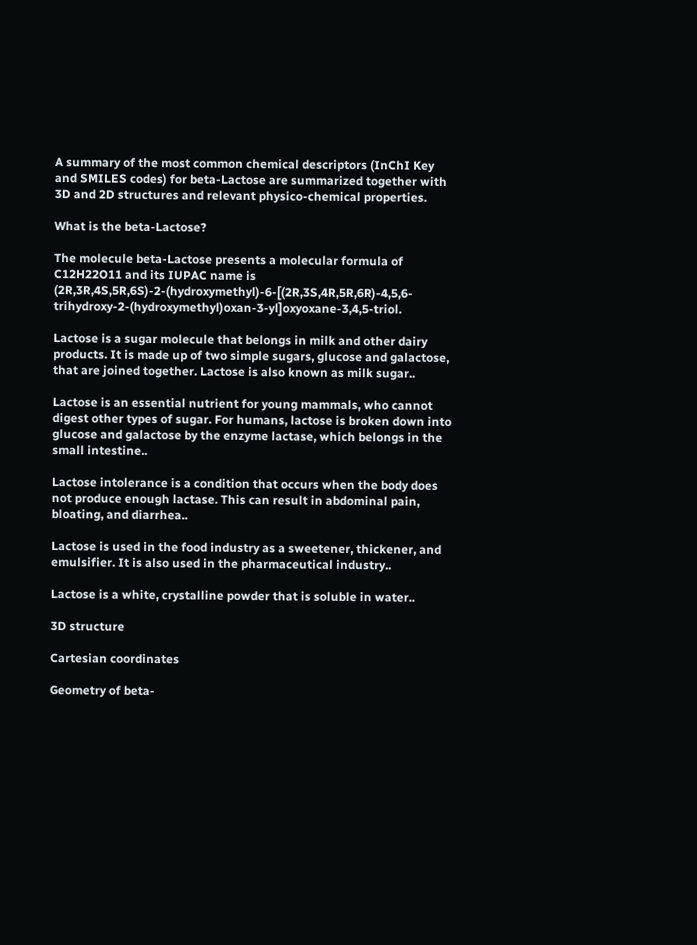A summary of the most common chemical descriptors (InChI Key and SMILES codes) for beta-Lactose are summarized together with 3D and 2D structures and relevant physico-chemical properties.

What is the beta-Lactose?

The molecule beta-Lactose presents a molecular formula of C12H22O11 and its IUPAC name is (2R,3R,4S,5R,6S)-2-(hydroxymethyl)-6-[(2R,3S,4R,5R,6R)-4,5,6-trihydroxy-2-(hydroxymethyl)oxan-3-yl]oxyoxane-3,4,5-triol.

Lactose is a sugar molecule that belongs in milk and other dairy products. It is made up of two simple sugars, glucose and galactose, that are joined together. Lactose is also known as milk sugar..

Lactose is an essential nutrient for young mammals, who cannot digest other types of sugar. For humans, lactose is broken down into glucose and galactose by the enzyme lactase, which belongs in the small intestine..

Lactose intolerance is a condition that occurs when the body does not produce enough lactase. This can result in abdominal pain, bloating, and diarrhea..

Lactose is used in the food industry as a sweetener, thickener, and emulsifier. It is also used in the pharmaceutical industry..

Lactose is a white, crystalline powder that is soluble in water..

3D structure

Cartesian coordinates

Geometry of beta-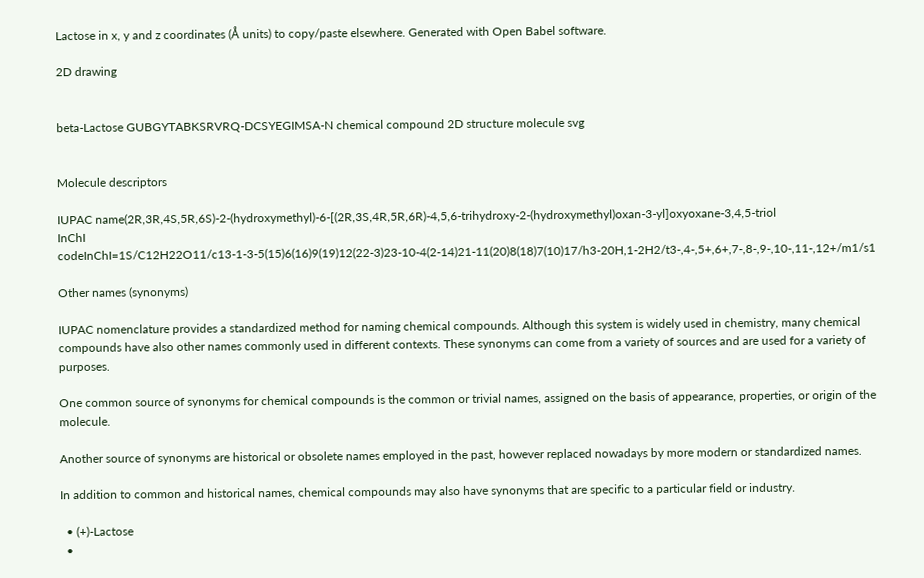Lactose in x, y and z coordinates (Å units) to copy/paste elsewhere. Generated with Open Babel software.

2D drawing


beta-Lactose GUBGYTABKSRVRQ-DCSYEGIMSA-N chemical compound 2D structure molecule svg


Molecule descriptors

IUPAC name(2R,3R,4S,5R,6S)-2-(hydroxymethyl)-6-[(2R,3S,4R,5R,6R)-4,5,6-trihydroxy-2-(hydroxymethyl)oxan-3-yl]oxyoxane-3,4,5-triol
InChI codeInChI=1S/C12H22O11/c13-1-3-5(15)6(16)9(19)12(22-3)23-10-4(2-14)21-11(20)8(18)7(10)17/h3-20H,1-2H2/t3-,4-,5+,6+,7-,8-,9-,10-,11-,12+/m1/s1

Other names (synonyms)

IUPAC nomenclature provides a standardized method for naming chemical compounds. Although this system is widely used in chemistry, many chemical compounds have also other names commonly used in different contexts. These synonyms can come from a variety of sources and are used for a variety of purposes.

One common source of synonyms for chemical compounds is the common or trivial names, assigned on the basis of appearance, properties, or origin of the molecule.

Another source of synonyms are historical or obsolete names employed in the past, however replaced nowadays by more modern or standardized names.

In addition to common and historical names, chemical compounds may also have synonyms that are specific to a particular field or industry.

  • (+)-Lactose
  •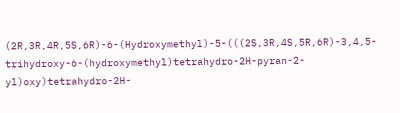(2R,3R,4R,5S,6R)-6-(Hydroxymethyl)-5-(((2S,3R,4S,5R,6R)-3,4,5-trihydroxy-6-(hydroxymethyl)tetrahydro-2H-pyran-2-yl)oxy)tetrahydro-2H-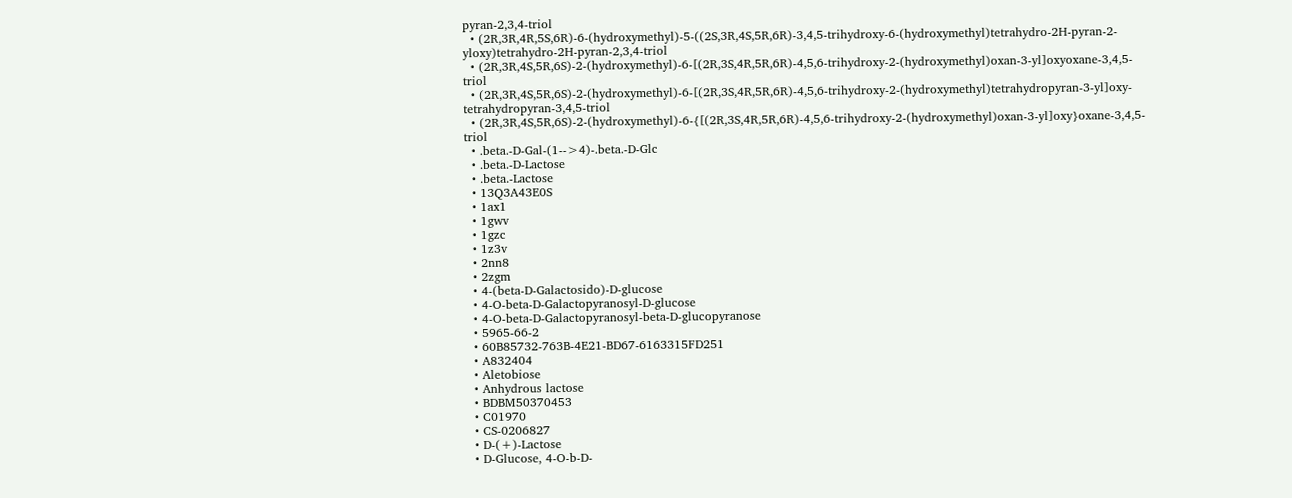pyran-2,3,4-triol
  • (2R,3R,4R,5S,6R)-6-(hydroxymethyl)-5-((2S,3R,4S,5R,6R)-3,4,5-trihydroxy-6-(hydroxymethyl)tetrahydro-2H-pyran-2-yloxy)tetrahydro-2H-pyran-2,3,4-triol
  • (2R,3R,4S,5R,6S)-2-(hydroxymethyl)-6-[(2R,3S,4R,5R,6R)-4,5,6-trihydroxy-2-(hydroxymethyl)oxan-3-yl]oxyoxane-3,4,5-triol
  • (2R,3R,4S,5R,6S)-2-(hydroxymethyl)-6-[(2R,3S,4R,5R,6R)-4,5,6-trihydroxy-2-(hydroxymethyl)tetrahydropyran-3-yl]oxy-tetrahydropyran-3,4,5-triol
  • (2R,3R,4S,5R,6S)-2-(hydroxymethyl)-6-{[(2R,3S,4R,5R,6R)-4,5,6-trihydroxy-2-(hydroxymethyl)oxan-3-yl]oxy}oxane-3,4,5-triol
  • .beta.-D-Gal-(1-->4)-.beta.-D-Glc
  • .beta.-D-Lactose
  • .beta.-Lactose
  • 13Q3A43E0S
  • 1ax1
  • 1gwv
  • 1gzc
  • 1z3v
  • 2nn8
  • 2zgm
  • 4-(beta-D-Galactosido)-D-glucose
  • 4-O-beta-D-Galactopyranosyl-D-glucose
  • 4-O-beta-D-Galactopyranosyl-beta-D-glucopyranose
  • 5965-66-2
  • 60B85732-763B-4E21-BD67-6163315FD251
  • A832404
  • Aletobiose
  • Anhydrous lactose
  • BDBM50370453
  • C01970
  • CS-0206827
  • D-(+)-Lactose
  • D-Glucose, 4-O-b-D-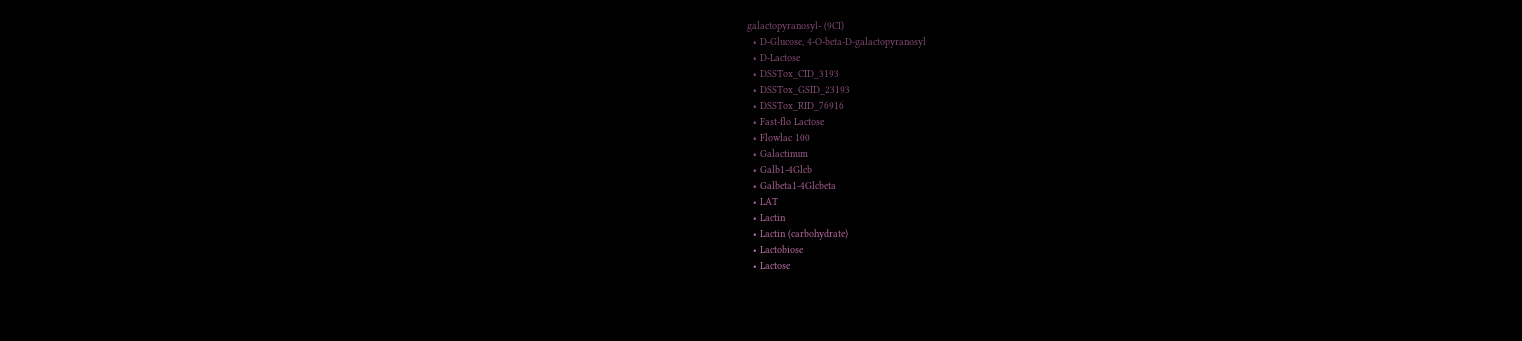galactopyranosyl- (9CI)
  • D-Glucose, 4-O-beta-D-galactopyranosyl
  • D-Lactose
  • DSSTox_CID_3193
  • DSSTox_GSID_23193
  • DSSTox_RID_76916
  • Fast-flo Lactose
  • Flowlac 100
  • Galactinum
  • Galb1-4Glcb
  • Galbeta1-4Glcbeta
  • LAT
  • Lactin
  • Lactin (carbohydrate)
  • Lactobiose
  • Lactose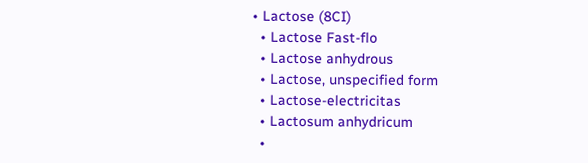• Lactose (8CI)
  • Lactose Fast-flo
  • Lactose anhydrous
  • Lactose, unspecified form
  • Lactose-electricitas
  • Lactosum anhydricum
  •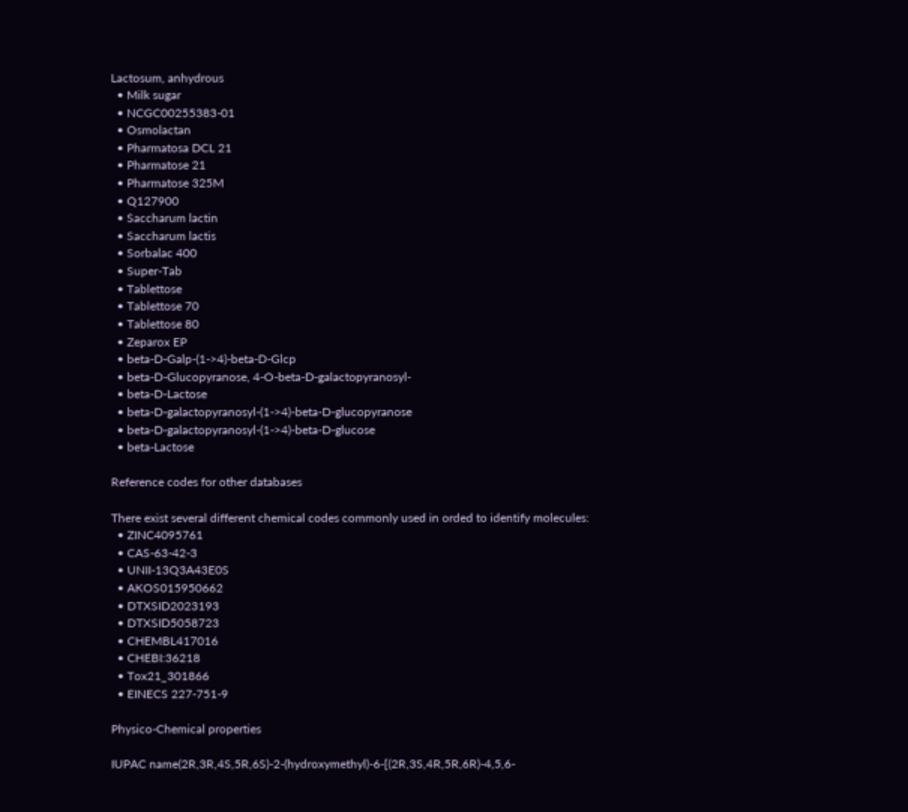Lactosum, anhydrous
  • Milk sugar
  • NCGC00255383-01
  • Osmolactan
  • Pharmatosa DCL 21
  • Pharmatose 21
  • Pharmatose 325M
  • Q127900
  • Saccharum lactin
  • Saccharum lactis
  • Sorbalac 400
  • Super-Tab
  • Tablettose
  • Tablettose 70
  • Tablettose 80
  • Zeparox EP
  • beta-D-Galp-(1->4)-beta-D-Glcp
  • beta-D-Glucopyranose, 4-O-beta-D-galactopyranosyl-
  • beta-D-Lactose
  • beta-D-galactopyranosyl-(1->4)-beta-D-glucopyranose
  • beta-D-galactopyranosyl-(1->4)-beta-D-glucose
  • beta-Lactose

Reference codes for other databases

There exist several different chemical codes commonly used in orded to identify molecules:
  • ZINC4095761
  • CAS-63-42-3
  • UNII-13Q3A43E0S
  • AKOS015950662
  • DTXSID2023193
  • DTXSID5058723
  • CHEMBL417016
  • CHEBI:36218
  • Tox21_301866
  • EINECS 227-751-9

Physico-Chemical properties

IUPAC name(2R,3R,4S,5R,6S)-2-(hydroxymethyl)-6-[(2R,3S,4R,5R,6R)-4,5,6-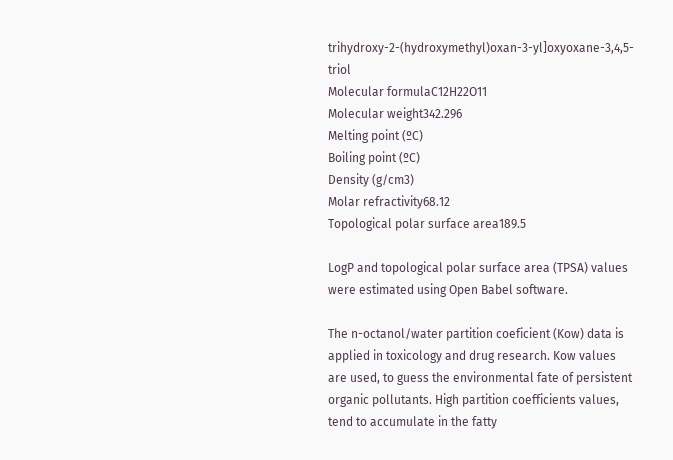trihydroxy-2-(hydroxymethyl)oxan-3-yl]oxyoxane-3,4,5-triol
Molecular formulaC12H22O11
Molecular weight342.296
Melting point (ºC)
Boiling point (ºC)
Density (g/cm3)
Molar refractivity68.12
Topological polar surface area189.5

LogP and topological polar surface area (TPSA) values were estimated using Open Babel software.

The n-octanol/water partition coeficient (Kow) data is applied in toxicology and drug research. Kow values are used, to guess the environmental fate of persistent organic pollutants. High partition coefficients values, tend to accumulate in the fatty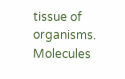tissue of organisms. Molecules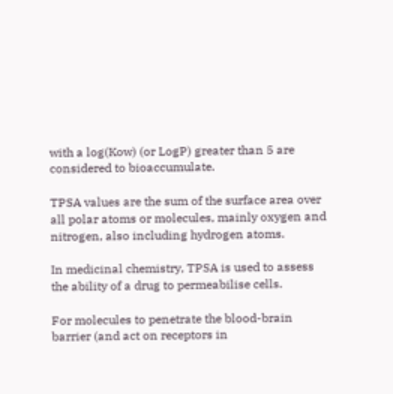with a log(Kow) (or LogP) greater than 5 are considered to bioaccumulate.

TPSA values are the sum of the surface area over all polar atoms or molecules, mainly oxygen and nitrogen, also including hydrogen atoms.

In medicinal chemistry, TPSA is used to assess the ability of a drug to permeabilise cells.

For molecules to penetrate the blood-brain barrier (and act on receptors in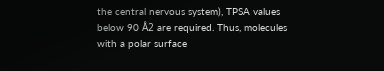the central nervous system), TPSA values below 90 Å2 are required. Thus, molecules with a polar surface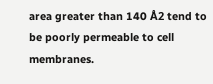area greater than 140 Å2 tend to be poorly permeable to cell membranes.